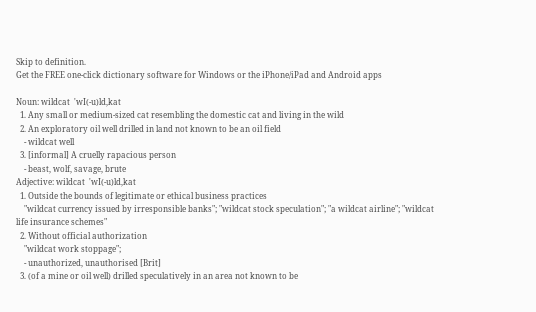Skip to definition.
Get the FREE one-click dictionary software for Windows or the iPhone/iPad and Android apps

Noun: wildcat  'wI(-u)ld,kat
  1. Any small or medium-sized cat resembling the domestic cat and living in the wild
  2. An exploratory oil well drilled in land not known to be an oil field
    - wildcat well
  3. [informal] A cruelly rapacious person
    - beast, wolf, savage, brute
Adjective: wildcat  'wI(-u)ld,kat
  1. Outside the bounds of legitimate or ethical business practices
    "wildcat currency issued by irresponsible banks"; "wildcat stock speculation"; "a wildcat airline"; "wildcat life insurance schemes"
  2. Without official authorization
    "wildcat work stoppage";
    - unauthorized, unauthorised [Brit]
  3. (of a mine or oil well) drilled speculatively in an area not known to be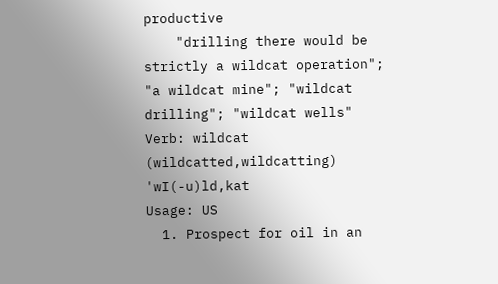productive
    "drilling there would be strictly a wildcat operation"; "a wildcat mine"; "wildcat drilling"; "wildcat wells"
Verb: wildcat (wildcatted,wildcatting)  'wI(-u)ld,kat
Usage: US
  1. Prospect for oil in an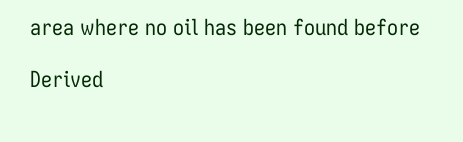area where no oil has been found before

Derived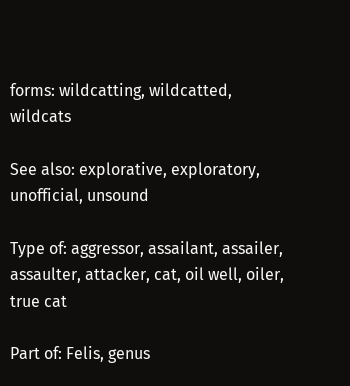forms: wildcatting, wildcatted, wildcats

See also: explorative, exploratory, unofficial, unsound

Type of: aggressor, assailant, assailer, assaulter, attacker, cat, oil well, oiler, true cat

Part of: Felis, genus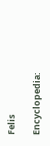Felis

Encyclopedia: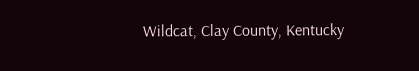Wildcat, Clay County, Kentucky